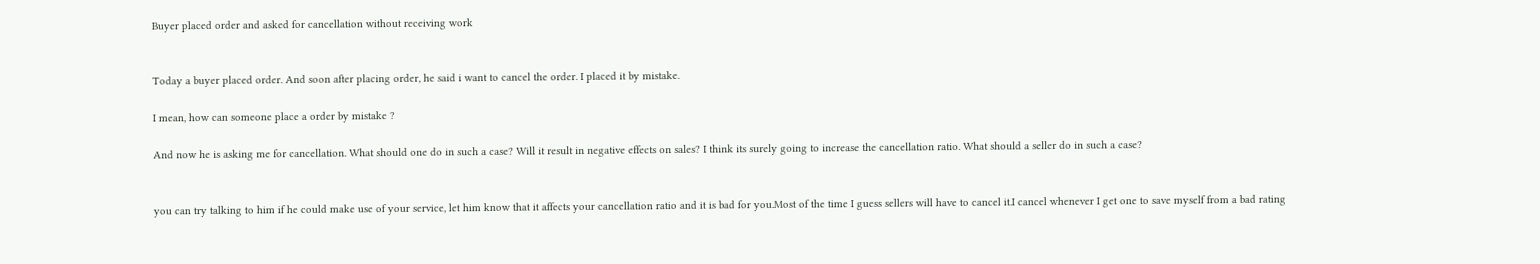Buyer placed order and asked for cancellation without receiving work


Today a buyer placed order. And soon after placing order, he said i want to cancel the order. I placed it by mistake.

I mean, how can someone place a order by mistake ?

And now he is asking me for cancellation. What should one do in such a case? Will it result in negative effects on sales? I think its surely going to increase the cancellation ratio. What should a seller do in such a case?


you can try talking to him if he could make use of your service, let him know that it affects your cancellation ratio and it is bad for you.Most of the time I guess sellers will have to cancel it.I cancel whenever I get one to save myself from a bad rating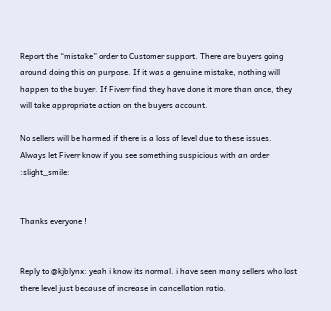Report the “mistake” order to Customer support. There are buyers going around doing this on purpose. If it was a genuine mistake, nothing will happen to the buyer. If Fiverr find they have done it more than once, they will take appropriate action on the buyers account.

No sellers will be harmed if there is a loss of level due to these issues. Always let Fiverr know if you see something suspicious with an order :slight_smile:


Thanks everyone !


Reply to @kjblynx: yeah i know its normal. i have seen many sellers who lost there level just because of increase in cancellation ratio.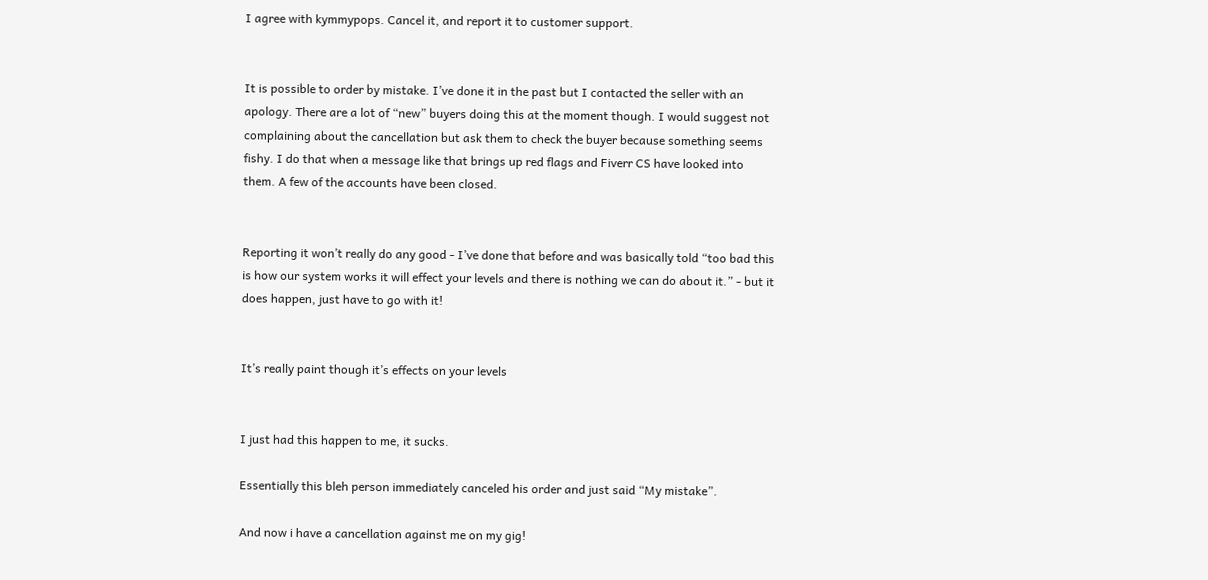I agree with kymmypops. Cancel it, and report it to customer support.


It is possible to order by mistake. I’ve done it in the past but I contacted the seller with an apology. There are a lot of “new” buyers doing this at the moment though. I would suggest not complaining about the cancellation but ask them to check the buyer because something seems fishy. I do that when a message like that brings up red flags and Fiverr CS have looked into them. A few of the accounts have been closed.


Reporting it won’t really do any good - I’ve done that before and was basically told “too bad this is how our system works it will effect your levels and there is nothing we can do about it.” - but it does happen, just have to go with it!


It’s really paint though it’s effects on your levels


I just had this happen to me, it sucks.

Essentially this bleh person immediately canceled his order and just said “My mistake”.

And now i have a cancellation against me on my gig!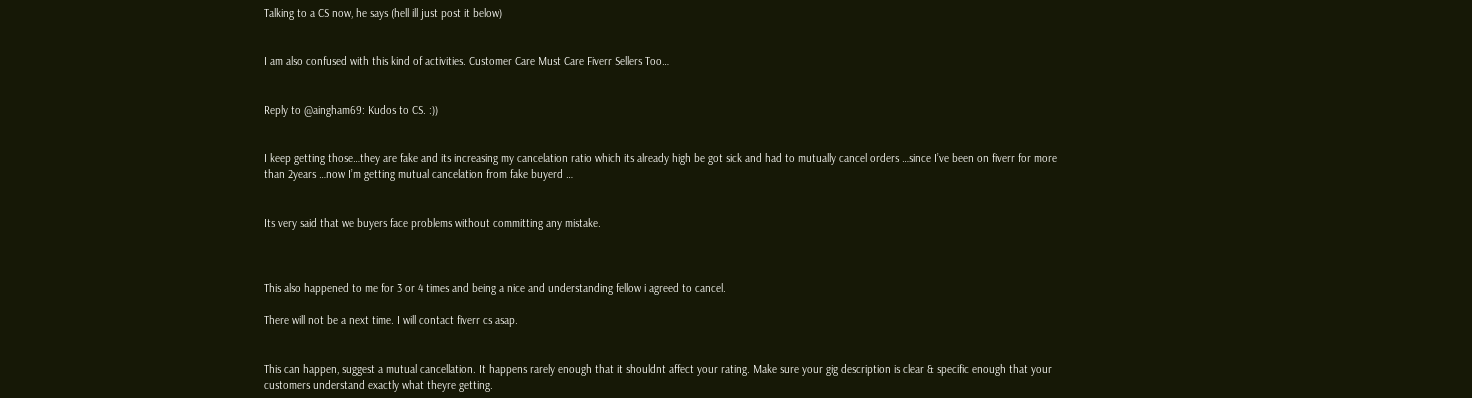Talking to a CS now, he says (hell ill just post it below)


I am also confused with this kind of activities. Customer Care Must Care Fiverr Sellers Too…


Reply to @aingham69: Kudos to CS. :))


I keep getting those…they are fake and its increasing my cancelation ratio which its already high be got sick and had to mutually cancel orders …since I’ve been on fiverr for more than 2years …now I’m getting mutual cancelation from fake buyerd …


Its very said that we buyers face problems without committing any mistake.



This also happened to me for 3 or 4 times and being a nice and understanding fellow i agreed to cancel.

There will not be a next time. I will contact fiverr cs asap.


This can happen, suggest a mutual cancellation. It happens rarely enough that it shouldnt affect your rating. Make sure your gig description is clear & specific enough that your customers understand exactly what theyre getting.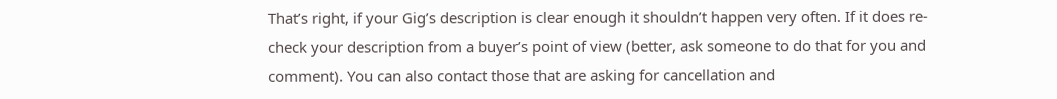That’s right, if your Gig’s description is clear enough it shouldn’t happen very often. If it does re-check your description from a buyer’s point of view (better, ask someone to do that for you and comment). You can also contact those that are asking for cancellation and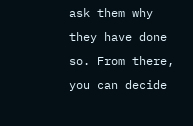ask them why they have done so. From there, you can decide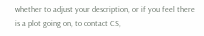whether to adjust your description, or if you feel there is a plot going on, to contact CS,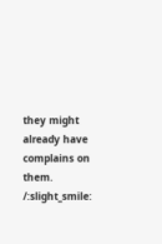they might already have complains on them. /:slight_smile: